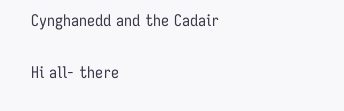Cynghanedd and the Cadair

Hi all- there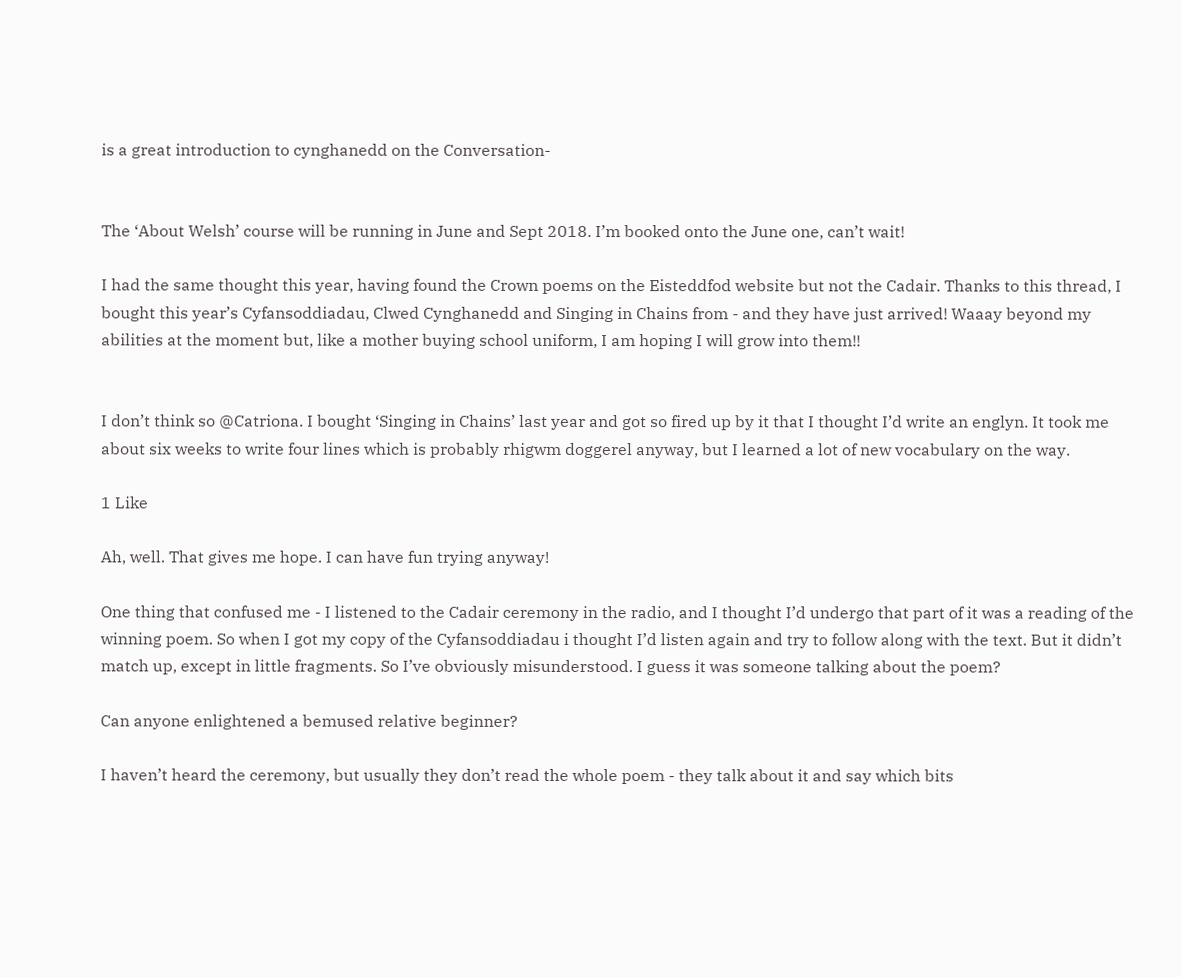is a great introduction to cynghanedd on the Conversation-


The ‘About Welsh’ course will be running in June and Sept 2018. I’m booked onto the June one, can’t wait!

I had the same thought this year, having found the Crown poems on the Eisteddfod website but not the Cadair. Thanks to this thread, I bought this year’s Cyfansoddiadau, Clwed Cynghanedd and Singing in Chains from - and they have just arrived! Waaay beyond my abilities at the moment but, like a mother buying school uniform, I am hoping I will grow into them!!


I don’t think so @Catriona. I bought ‘Singing in Chains’ last year and got so fired up by it that I thought I’d write an englyn. It took me about six weeks to write four lines which is probably rhigwm doggerel anyway, but I learned a lot of new vocabulary on the way.

1 Like

Ah, well. That gives me hope. I can have fun trying anyway!

One thing that confused me - I listened to the Cadair ceremony in the radio, and I thought I’d undergo that part of it was a reading of the winning poem. So when I got my copy of the Cyfansoddiadau i thought I’d listen again and try to follow along with the text. But it didn’t match up, except in little fragments. So I’ve obviously misunderstood. I guess it was someone talking about the poem?

Can anyone enlightened a bemused relative beginner?

I haven’t heard the ceremony, but usually they don’t read the whole poem - they talk about it and say which bits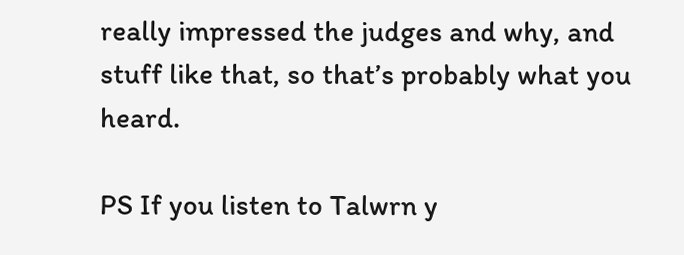really impressed the judges and why, and stuff like that, so that’s probably what you heard.

PS If you listen to Talwrn y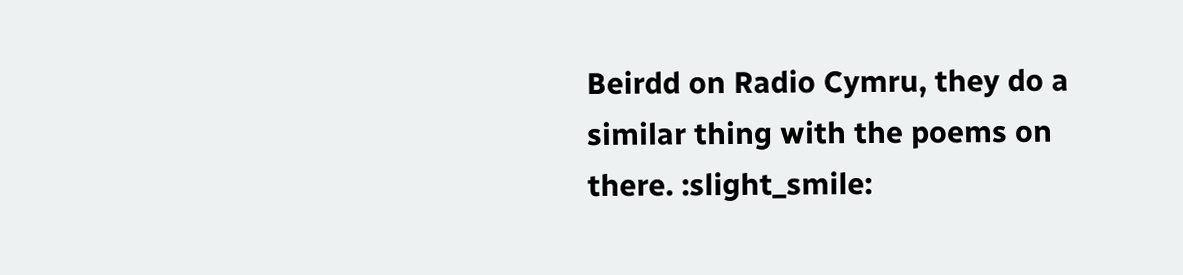Beirdd on Radio Cymru, they do a similar thing with the poems on there. :slight_smile: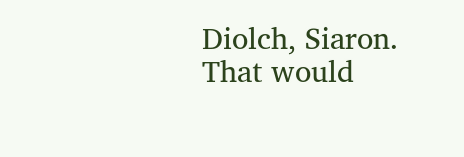Diolch, Siaron. That would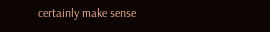certainly make sense